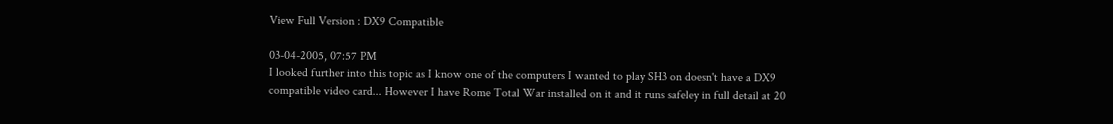View Full Version : DX9 Compatible

03-04-2005, 07:57 PM
I looked further into this topic as I know one of the computers I wanted to play SH3 on doesn't have a DX9 compatible video card... However I have Rome Total War installed on it and it runs safeley in full detail at 20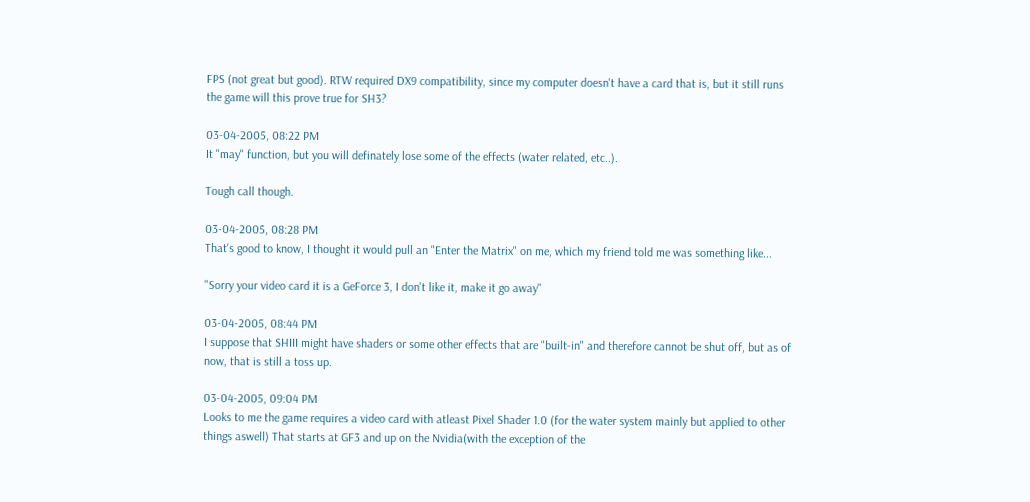FPS (not great but good). RTW required DX9 compatibility, since my computer doesn't have a card that is, but it still runs the game will this prove true for SH3?

03-04-2005, 08:22 PM
It "may" function, but you will definately lose some of the effects (water related, etc..).

Tough call though.

03-04-2005, 08:28 PM
That's good to know, I thought it would pull an "Enter the Matrix" on me, which my friend told me was something like...

"Sorry your video card it is a GeForce 3, I don't like it, make it go away"

03-04-2005, 08:44 PM
I suppose that SHIII might have shaders or some other effects that are "built-in" and therefore cannot be shut off, but as of now, that is still a toss up.

03-04-2005, 09:04 PM
Looks to me the game requires a video card with atleast Pixel Shader 1.0 (for the water system mainly but applied to other things aswell) That starts at GF3 and up on the Nvidia(with the exception of the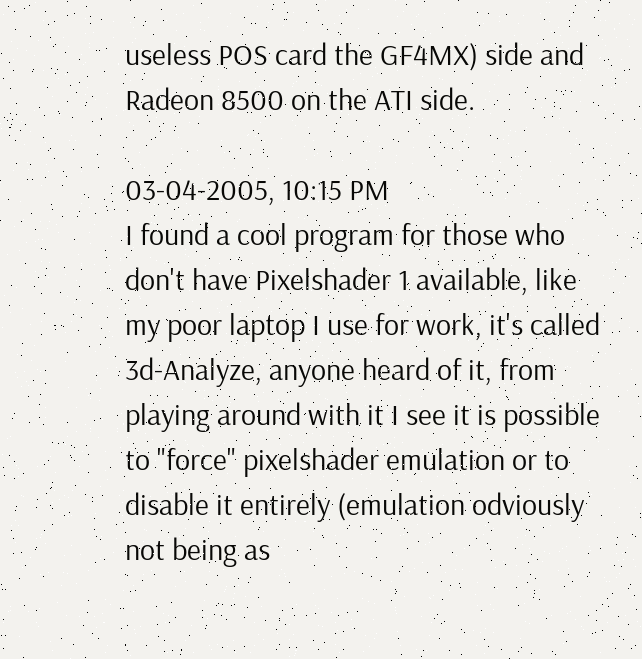useless POS card the GF4MX) side and Radeon 8500 on the ATI side.

03-04-2005, 10:15 PM
I found a cool program for those who don't have Pixelshader 1 available, like my poor laptop I use for work, it's called 3d-Analyze, anyone heard of it, from playing around with it I see it is possible to "force" pixelshader emulation or to disable it entirely (emulation odviously not being as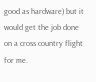good as hardware) but it would get the job done on a cross country flight for me.